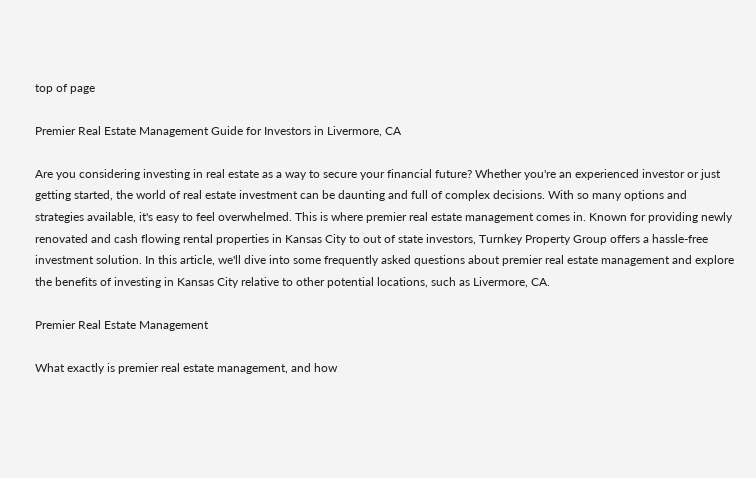top of page

Premier Real Estate Management Guide for Investors in Livermore, CA

Are you considering investing in real estate as a way to secure your financial future? Whether you're an experienced investor or just getting started, the world of real estate investment can be daunting and full of complex decisions. With so many options and strategies available, it's easy to feel overwhelmed. This is where premier real estate management comes in. Known for providing newly renovated and cash flowing rental properties in Kansas City to out of state investors, Turnkey Property Group offers a hassle-free investment solution. In this article, we'll dive into some frequently asked questions about premier real estate management and explore the benefits of investing in Kansas City relative to other potential locations, such as Livermore, CA.

Premier Real Estate Management

What exactly is premier real estate management, and how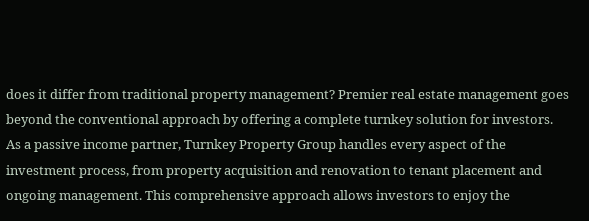does it differ from traditional property management? Premier real estate management goes beyond the conventional approach by offering a complete turnkey solution for investors. As a passive income partner, Turnkey Property Group handles every aspect of the investment process, from property acquisition and renovation to tenant placement and ongoing management. This comprehensive approach allows investors to enjoy the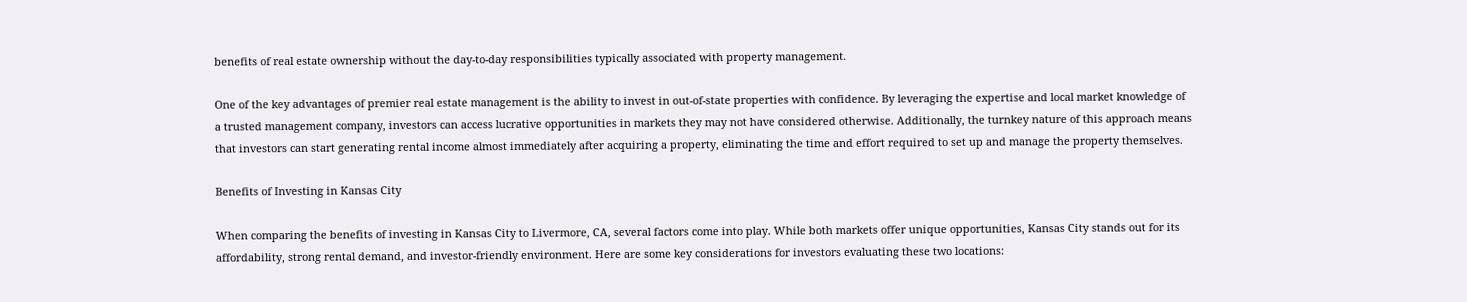benefits of real estate ownership without the day-to-day responsibilities typically associated with property management.

One of the key advantages of premier real estate management is the ability to invest in out-of-state properties with confidence. By leveraging the expertise and local market knowledge of a trusted management company, investors can access lucrative opportunities in markets they may not have considered otherwise. Additionally, the turnkey nature of this approach means that investors can start generating rental income almost immediately after acquiring a property, eliminating the time and effort required to set up and manage the property themselves.

Benefits of Investing in Kansas City

When comparing the benefits of investing in Kansas City to Livermore, CA, several factors come into play. While both markets offer unique opportunities, Kansas City stands out for its affordability, strong rental demand, and investor-friendly environment. Here are some key considerations for investors evaluating these two locations: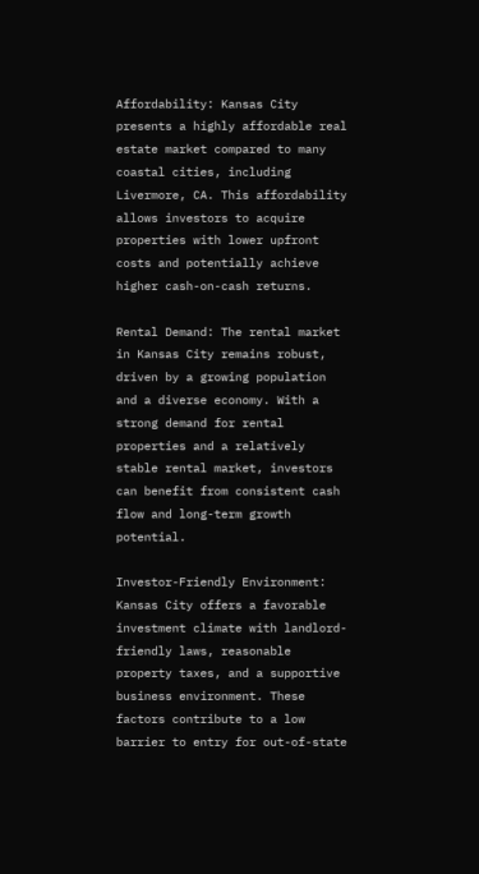Affordability: Kansas City presents a highly affordable real estate market compared to many coastal cities, including Livermore, CA. This affordability allows investors to acquire properties with lower upfront costs and potentially achieve higher cash-on-cash returns.

Rental Demand: The rental market in Kansas City remains robust, driven by a growing population and a diverse economy. With a strong demand for rental properties and a relatively stable rental market, investors can benefit from consistent cash flow and long-term growth potential.

Investor-Friendly Environment: Kansas City offers a favorable investment climate with landlord-friendly laws, reasonable property taxes, and a supportive business environment. These factors contribute to a low barrier to entry for out-of-state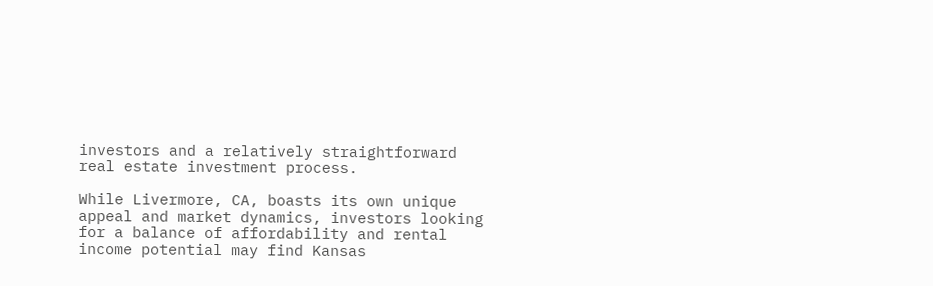investors and a relatively straightforward real estate investment process.

While Livermore, CA, boasts its own unique appeal and market dynamics, investors looking for a balance of affordability and rental income potential may find Kansas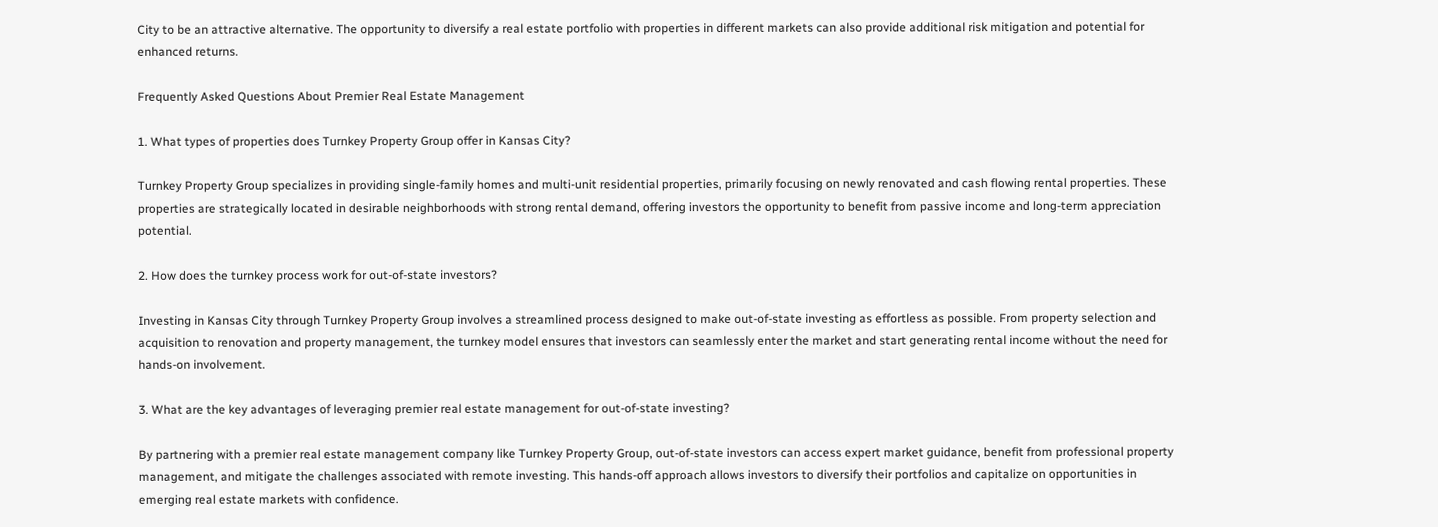City to be an attractive alternative. The opportunity to diversify a real estate portfolio with properties in different markets can also provide additional risk mitigation and potential for enhanced returns.

Frequently Asked Questions About Premier Real Estate Management

1. What types of properties does Turnkey Property Group offer in Kansas City?

Turnkey Property Group specializes in providing single-family homes and multi-unit residential properties, primarily focusing on newly renovated and cash flowing rental properties. These properties are strategically located in desirable neighborhoods with strong rental demand, offering investors the opportunity to benefit from passive income and long-term appreciation potential.

2. How does the turnkey process work for out-of-state investors?

Investing in Kansas City through Turnkey Property Group involves a streamlined process designed to make out-of-state investing as effortless as possible. From property selection and acquisition to renovation and property management, the turnkey model ensures that investors can seamlessly enter the market and start generating rental income without the need for hands-on involvement.

3. What are the key advantages of leveraging premier real estate management for out-of-state investing?

By partnering with a premier real estate management company like Turnkey Property Group, out-of-state investors can access expert market guidance, benefit from professional property management, and mitigate the challenges associated with remote investing. This hands-off approach allows investors to diversify their portfolios and capitalize on opportunities in emerging real estate markets with confidence.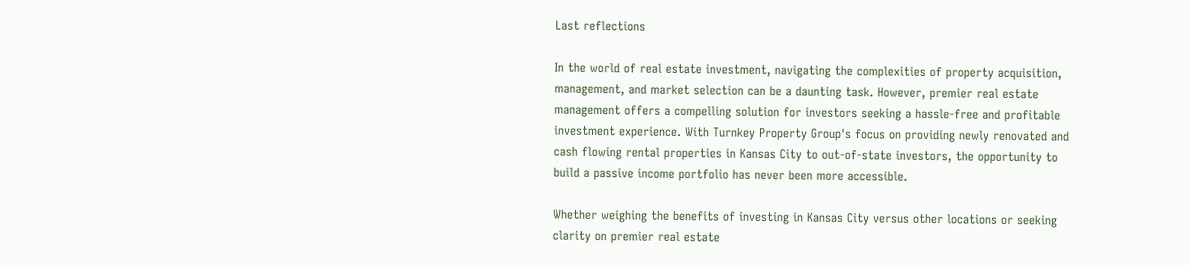Last reflections

In the world of real estate investment, navigating the complexities of property acquisition, management, and market selection can be a daunting task. However, premier real estate management offers a compelling solution for investors seeking a hassle-free and profitable investment experience. With Turnkey Property Group's focus on providing newly renovated and cash flowing rental properties in Kansas City to out-of-state investors, the opportunity to build a passive income portfolio has never been more accessible.

Whether weighing the benefits of investing in Kansas City versus other locations or seeking clarity on premier real estate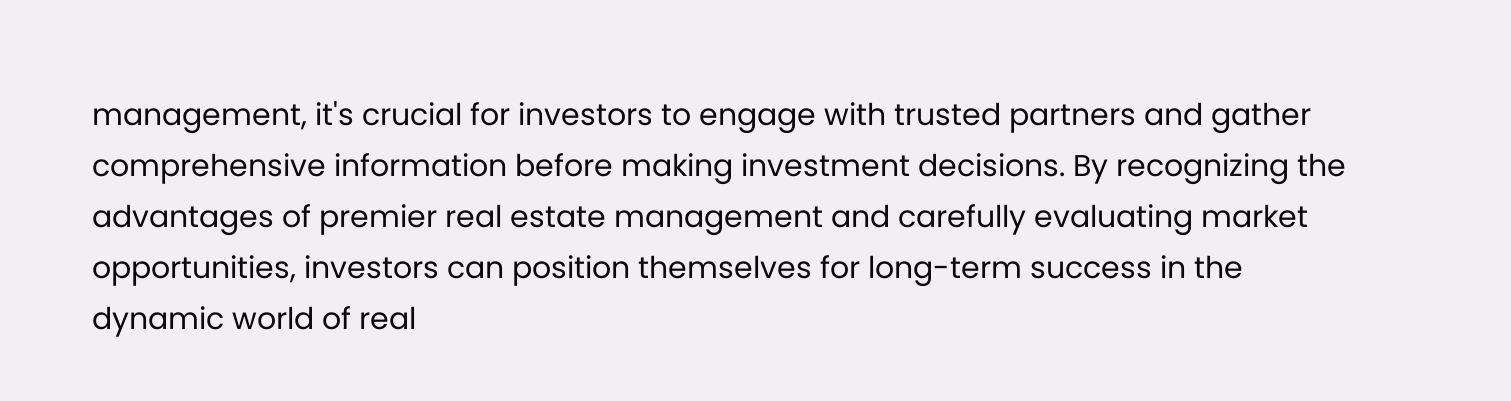management, it's crucial for investors to engage with trusted partners and gather comprehensive information before making investment decisions. By recognizing the advantages of premier real estate management and carefully evaluating market opportunities, investors can position themselves for long-term success in the dynamic world of real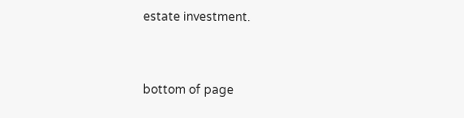estate investment.


bottom of page